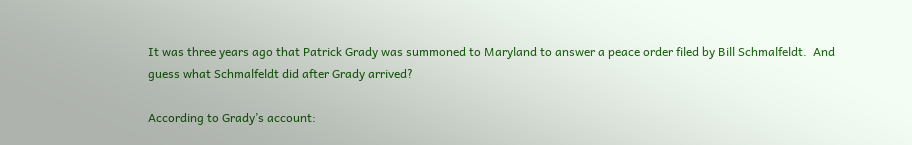It was three years ago that Patrick Grady was summoned to Maryland to answer a peace order filed by Bill Schmalfeldt.  And guess what Schmalfeldt did after Grady arrived?

According to Grady’s account: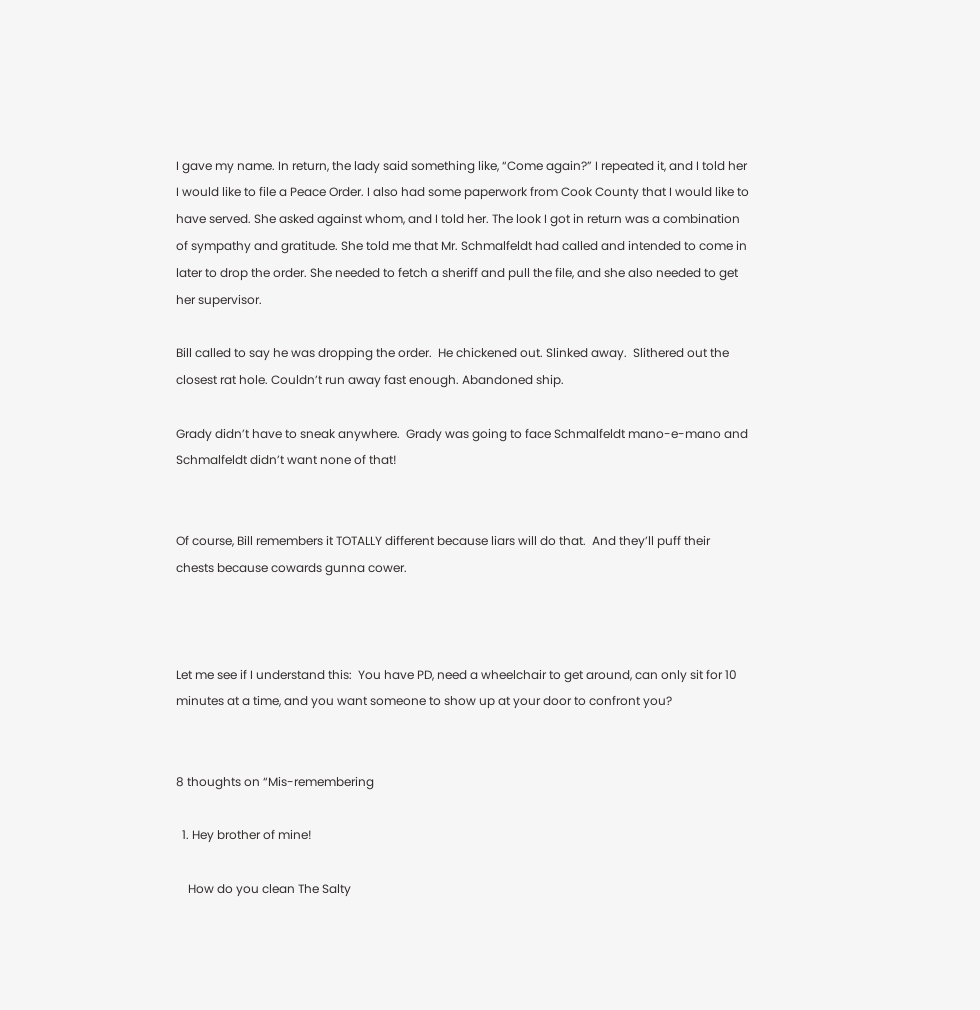I gave my name. In return, the lady said something like, “Come again?” I repeated it, and I told her I would like to file a Peace Order. I also had some paperwork from Cook County that I would like to have served. She asked against whom, and I told her. The look I got in return was a combination of sympathy and gratitude. She told me that Mr. Schmalfeldt had called and intended to come in later to drop the order. She needed to fetch a sheriff and pull the file, and she also needed to get her supervisor.

Bill called to say he was dropping the order.  He chickened out. Slinked away.  Slithered out the closest rat hole. Couldn’t run away fast enough. Abandoned ship.

Grady didn’t have to sneak anywhere.  Grady was going to face Schmalfeldt mano-e-mano and Schmalfeldt didn’t want none of that!


Of course, Bill remembers it TOTALLY different because liars will do that.  And they’ll puff their chests because cowards gunna cower.



Let me see if I understand this:  You have PD, need a wheelchair to get around, can only sit for 10 minutes at a time, and you want someone to show up at your door to confront you?


8 thoughts on “Mis-remembering

  1. Hey brother of mine!

    How do you clean The Salty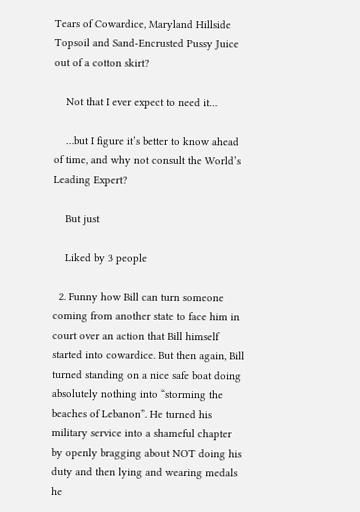Tears of Cowardice, Maryland Hillside Topsoil and Sand-Encrusted Pussy Juice out of a cotton skirt?

    Not that I ever expect to need it…

    …but I figure it’s better to know ahead of time, and why not consult the World’s Leading Expert?

    But just

    Liked by 3 people

  2. Funny how Bill can turn someone coming from another state to face him in court over an action that Bill himself started into cowardice. But then again, Bill turned standing on a nice safe boat doing absolutely nothing into “storming the beaches of Lebanon”. He turned his military service into a shameful chapter by openly bragging about NOT doing his duty and then lying and wearing medals he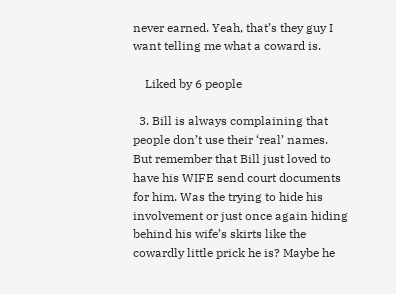never earned. Yeah, that’s they guy I want telling me what a coward is.

    Liked by 6 people

  3. Bill is always complaining that people don’t use their ‘real’ names. But remember that Bill just loved to have his WIFE send court documents for him. Was the trying to hide his involvement or just once again hiding behind his wife’s skirts like the cowardly little prick he is? Maybe he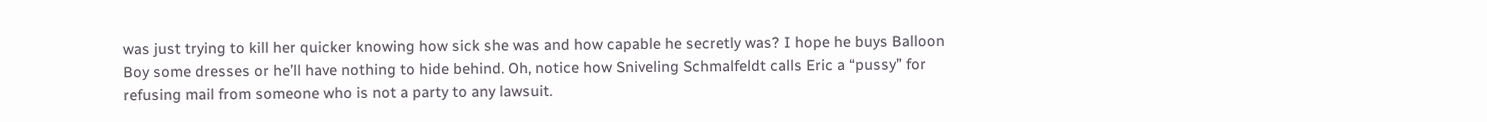was just trying to kill her quicker knowing how sick she was and how capable he secretly was? I hope he buys Balloon Boy some dresses or he’ll have nothing to hide behind. Oh, notice how Sniveling Schmalfeldt calls Eric a “pussy” for refusing mail from someone who is not a party to any lawsuit.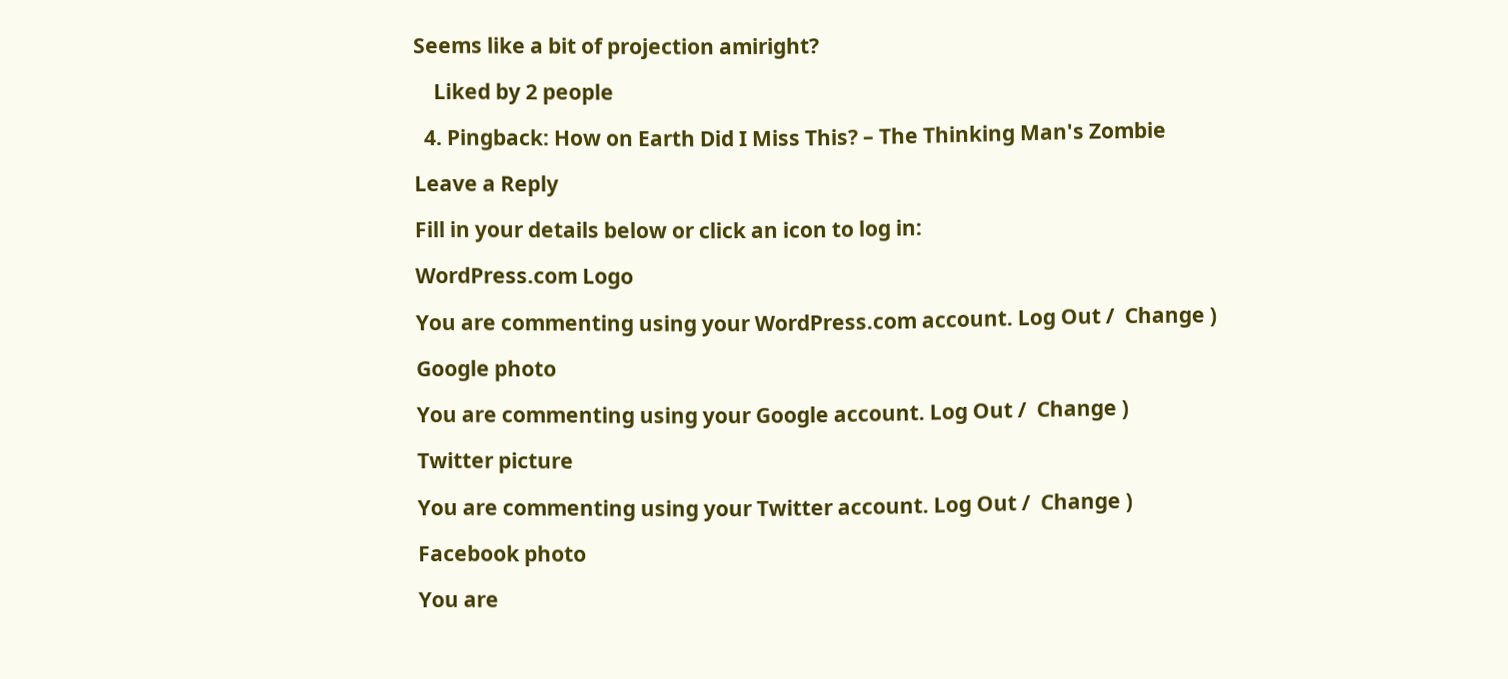Seems like a bit of projection amiright?

    Liked by 2 people

  4. Pingback: How on Earth Did I Miss This? – The Thinking Man's Zombie

Leave a Reply

Fill in your details below or click an icon to log in:

WordPress.com Logo

You are commenting using your WordPress.com account. Log Out /  Change )

Google photo

You are commenting using your Google account. Log Out /  Change )

Twitter picture

You are commenting using your Twitter account. Log Out /  Change )

Facebook photo

You are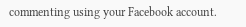commenting using your Facebook account.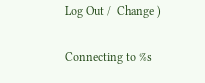Log Out /  Change )

Connecting to %s